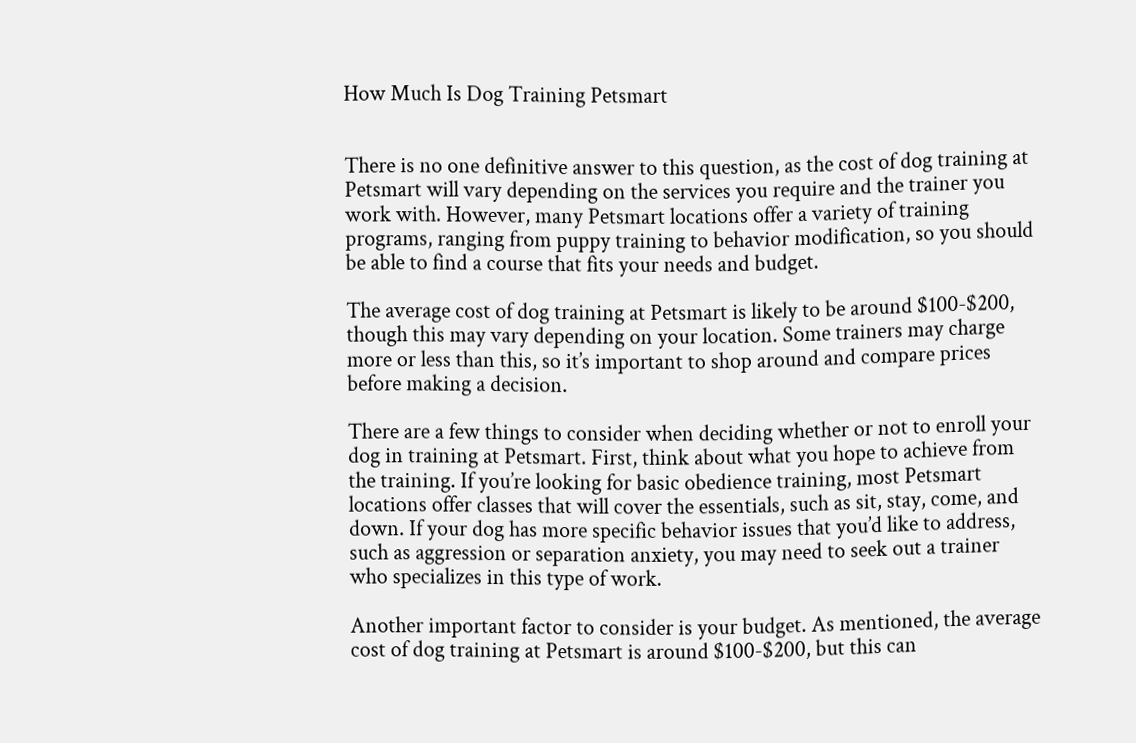How Much Is Dog Training Petsmart


There is no one definitive answer to this question, as the cost of dog training at Petsmart will vary depending on the services you require and the trainer you work with. However, many Petsmart locations offer a variety of training programs, ranging from puppy training to behavior modification, so you should be able to find a course that fits your needs and budget.

The average cost of dog training at Petsmart is likely to be around $100-$200, though this may vary depending on your location. Some trainers may charge more or less than this, so it’s important to shop around and compare prices before making a decision.

There are a few things to consider when deciding whether or not to enroll your dog in training at Petsmart. First, think about what you hope to achieve from the training. If you’re looking for basic obedience training, most Petsmart locations offer classes that will cover the essentials, such as sit, stay, come, and down. If your dog has more specific behavior issues that you’d like to address, such as aggression or separation anxiety, you may need to seek out a trainer who specializes in this type of work.

Another important factor to consider is your budget. As mentioned, the average cost of dog training at Petsmart is around $100-$200, but this can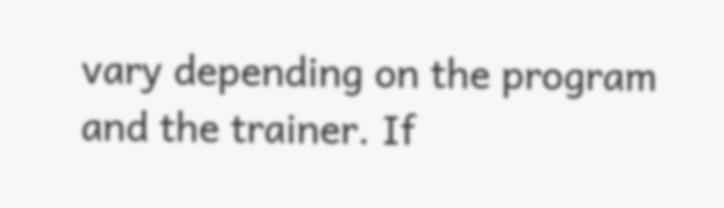vary depending on the program and the trainer. If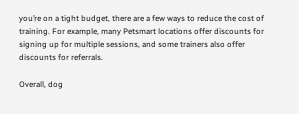you’re on a tight budget, there are a few ways to reduce the cost of training. For example, many Petsmart locations offer discounts for signing up for multiple sessions, and some trainers also offer discounts for referrals.

Overall, dog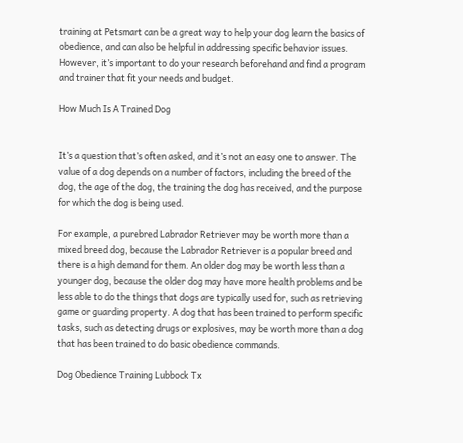training at Petsmart can be a great way to help your dog learn the basics of obedience, and can also be helpful in addressing specific behavior issues. However, it’s important to do your research beforehand and find a program and trainer that fit your needs and budget.

How Much Is A Trained Dog


It’s a question that’s often asked, and it’s not an easy one to answer. The value of a dog depends on a number of factors, including the breed of the dog, the age of the dog, the training the dog has received, and the purpose for which the dog is being used.

For example, a purebred Labrador Retriever may be worth more than a mixed breed dog, because the Labrador Retriever is a popular breed and there is a high demand for them. An older dog may be worth less than a younger dog, because the older dog may have more health problems and be less able to do the things that dogs are typically used for, such as retrieving game or guarding property. A dog that has been trained to perform specific tasks, such as detecting drugs or explosives, may be worth more than a dog that has been trained to do basic obedience commands.

Dog Obedience Training Lubbock Tx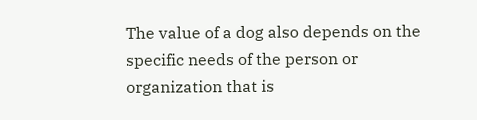The value of a dog also depends on the specific needs of the person or organization that is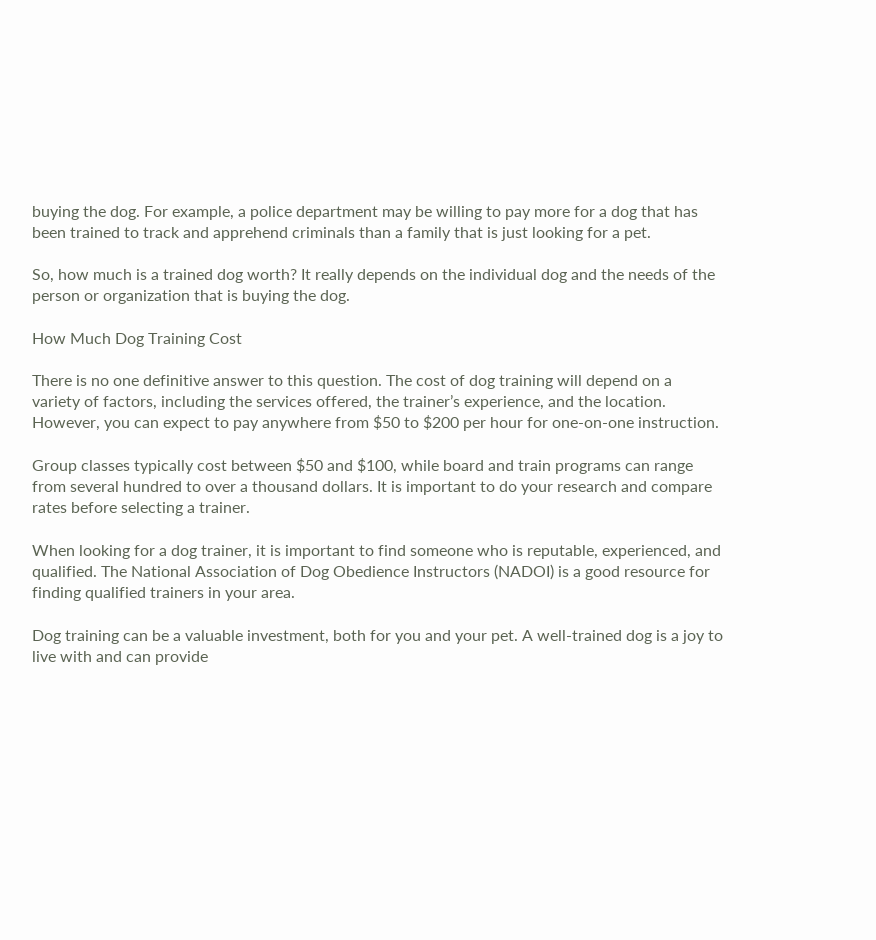buying the dog. For example, a police department may be willing to pay more for a dog that has been trained to track and apprehend criminals than a family that is just looking for a pet.

So, how much is a trained dog worth? It really depends on the individual dog and the needs of the person or organization that is buying the dog.

How Much Dog Training Cost

There is no one definitive answer to this question. The cost of dog training will depend on a variety of factors, including the services offered, the trainer’s experience, and the location. However, you can expect to pay anywhere from $50 to $200 per hour for one-on-one instruction.

Group classes typically cost between $50 and $100, while board and train programs can range from several hundred to over a thousand dollars. It is important to do your research and compare rates before selecting a trainer.

When looking for a dog trainer, it is important to find someone who is reputable, experienced, and qualified. The National Association of Dog Obedience Instructors (NADOI) is a good resource for finding qualified trainers in your area.

Dog training can be a valuable investment, both for you and your pet. A well-trained dog is a joy to live with and can provide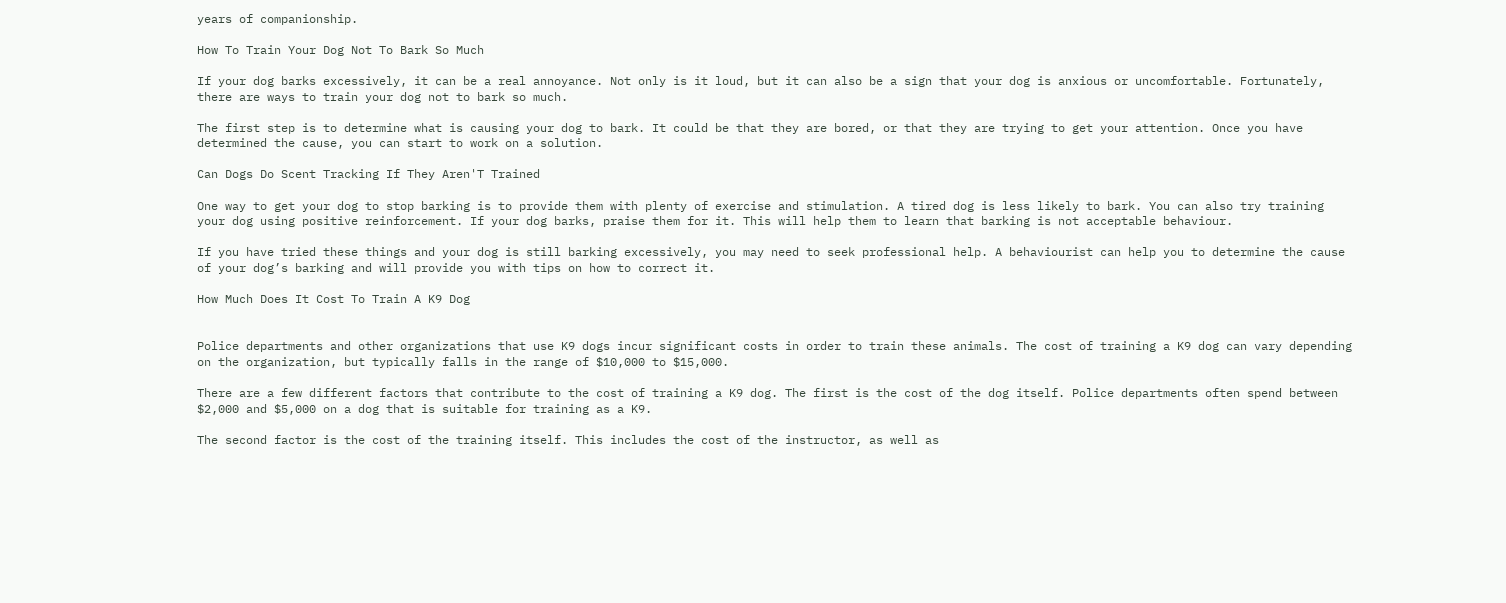years of companionship.

How To Train Your Dog Not To Bark So Much

If your dog barks excessively, it can be a real annoyance. Not only is it loud, but it can also be a sign that your dog is anxious or uncomfortable. Fortunately, there are ways to train your dog not to bark so much.

The first step is to determine what is causing your dog to bark. It could be that they are bored, or that they are trying to get your attention. Once you have determined the cause, you can start to work on a solution.

Can Dogs Do Scent Tracking If They Aren'T Trained

One way to get your dog to stop barking is to provide them with plenty of exercise and stimulation. A tired dog is less likely to bark. You can also try training your dog using positive reinforcement. If your dog barks, praise them for it. This will help them to learn that barking is not acceptable behaviour.

If you have tried these things and your dog is still barking excessively, you may need to seek professional help. A behaviourist can help you to determine the cause of your dog’s barking and will provide you with tips on how to correct it.

How Much Does It Cost To Train A K9 Dog


Police departments and other organizations that use K9 dogs incur significant costs in order to train these animals. The cost of training a K9 dog can vary depending on the organization, but typically falls in the range of $10,000 to $15,000.

There are a few different factors that contribute to the cost of training a K9 dog. The first is the cost of the dog itself. Police departments often spend between $2,000 and $5,000 on a dog that is suitable for training as a K9.

The second factor is the cost of the training itself. This includes the cost of the instructor, as well as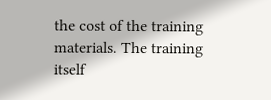the cost of the training materials. The training itself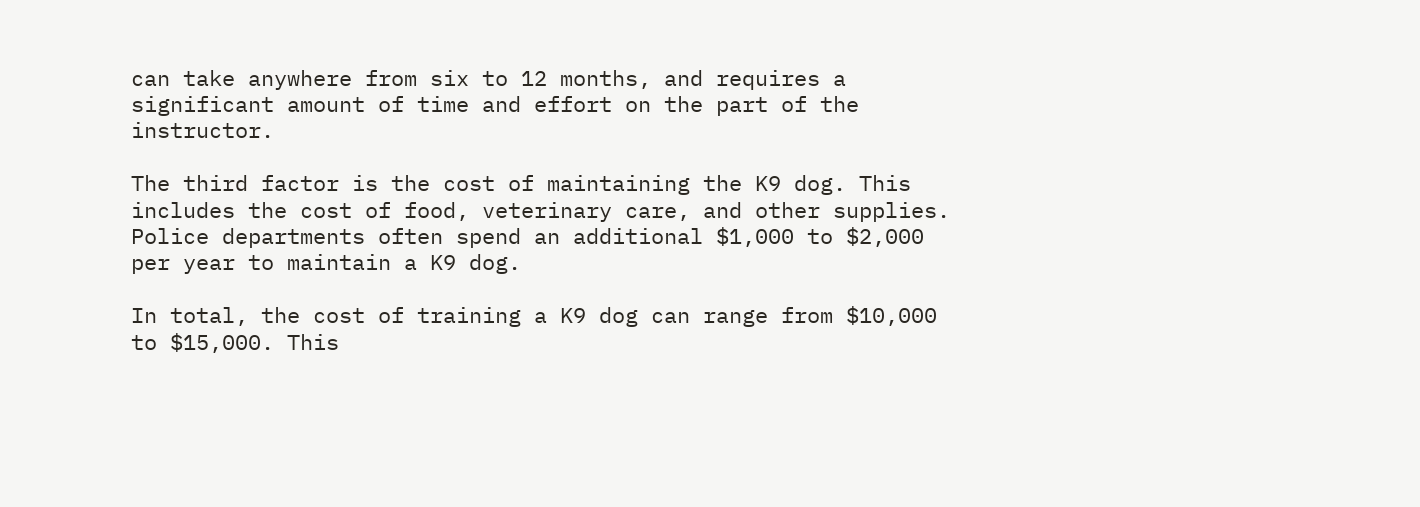can take anywhere from six to 12 months, and requires a significant amount of time and effort on the part of the instructor.

The third factor is the cost of maintaining the K9 dog. This includes the cost of food, veterinary care, and other supplies. Police departments often spend an additional $1,000 to $2,000 per year to maintain a K9 dog.

In total, the cost of training a K9 dog can range from $10,000 to $15,000. This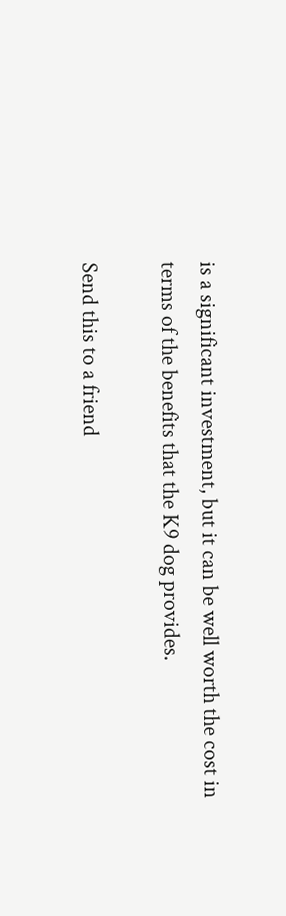is a significant investment, but it can be well worth the cost in terms of the benefits that the K9 dog provides.

Send this to a friend